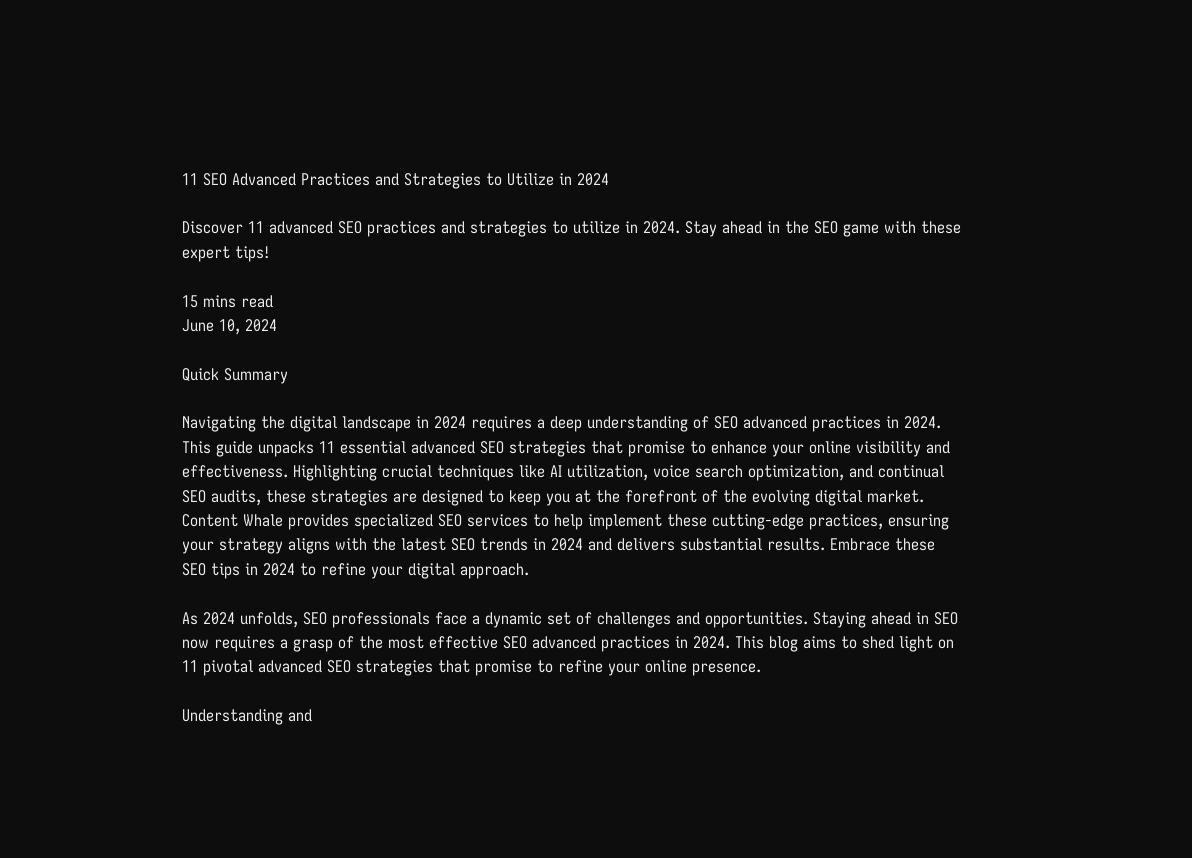11 SEO Advanced Practices and Strategies to Utilize in 2024

Discover 11 advanced SEO practices and strategies to utilize in 2024. Stay ahead in the SEO game with these expert tips!

15 mins read
June 10, 2024

Quick Summary

Navigating the digital landscape in 2024 requires a deep understanding of SEO advanced practices in 2024. This guide unpacks 11 essential advanced SEO strategies that promise to enhance your online visibility and effectiveness. Highlighting crucial techniques like AI utilization, voice search optimization, and continual SEO audits, these strategies are designed to keep you at the forefront of the evolving digital market. Content Whale provides specialized SEO services to help implement these cutting-edge practices, ensuring your strategy aligns with the latest SEO trends in 2024 and delivers substantial results. Embrace these SEO tips in 2024 to refine your digital approach.

As 2024 unfolds, SEO professionals face a dynamic set of challenges and opportunities. Staying ahead in SEO now requires a grasp of the most effective SEO advanced practices in 2024. This blog aims to shed light on 11 pivotal advanced SEO strategies that promise to refine your online presence.

Understanding and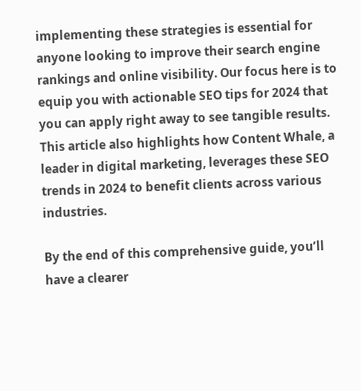implementing these strategies is essential for anyone looking to improve their search engine rankings and online visibility. Our focus here is to equip you with actionable SEO tips for 2024 that you can apply right away to see tangible results. This article also highlights how Content Whale, a leader in digital marketing, leverages these SEO trends in 2024 to benefit clients across various industries.

By the end of this comprehensive guide, you’ll have a clearer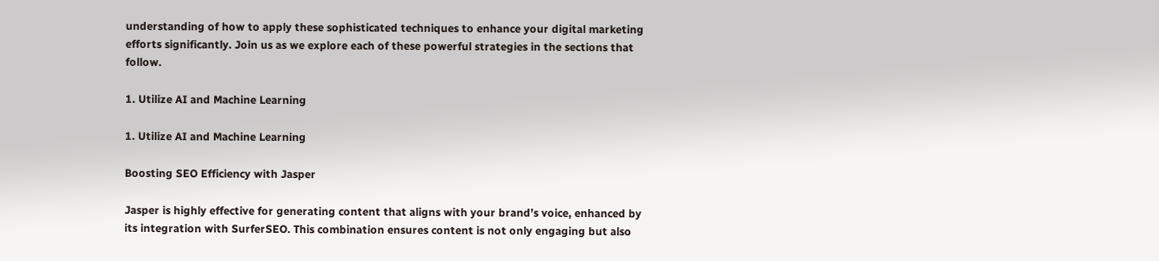understanding of how to apply these sophisticated techniques to enhance your digital marketing efforts significantly. Join us as we explore each of these powerful strategies in the sections that follow.

1. Utilize AI and Machine Learning

1. Utilize AI and Machine Learning

Boosting SEO Efficiency with Jasper

Jasper is highly effective for generating content that aligns with your brand’s voice, enhanced by its integration with SurferSEO. This combination ensures content is not only engaging but also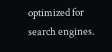optimized for search engines.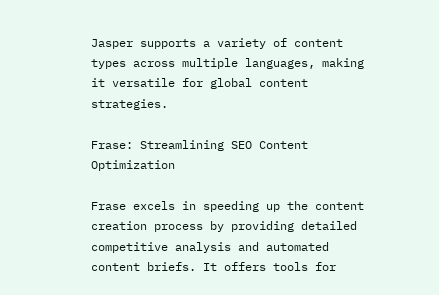Jasper supports a variety of content types across multiple languages, making it versatile for global content strategies.

Frase: Streamlining SEO Content Optimization

Frase excels in speeding up the content creation process by providing detailed competitive analysis and automated content briefs. It offers tools for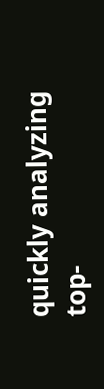quickly analyzing top-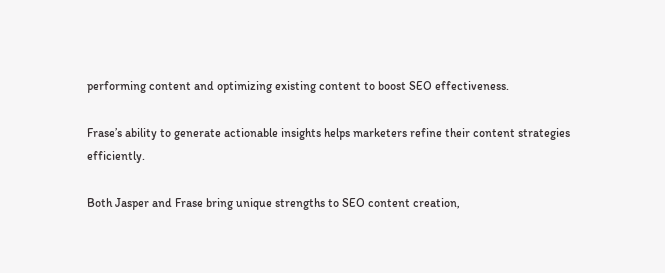performing content and optimizing existing content to boost SEO effectiveness.

Frase’s ability to generate actionable insights helps marketers refine their content strategies efficiently.

Both Jasper and Frase bring unique strengths to SEO content creation,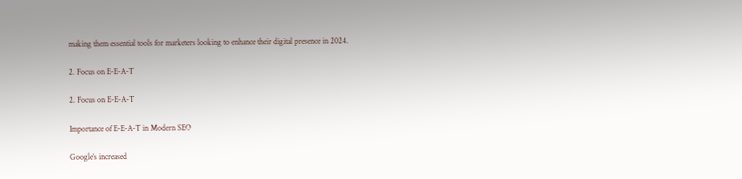making them essential tools for marketers looking to enhance their digital presence in 2024.

2. Focus on E-E-A-T

2. Focus on E-E-A-T

Importance of E-E-A-T in Modern SEO

Google’s increased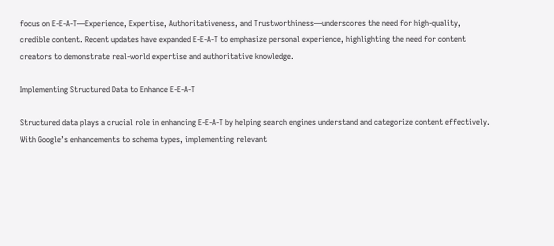focus on E-E-A-T—Experience, Expertise, Authoritativeness, and Trustworthiness—underscores the need for high-quality, credible content. Recent updates have expanded E-E-A-T to emphasize personal experience, highlighting the need for content creators to demonstrate real-world expertise and authoritative knowledge.

Implementing Structured Data to Enhance E-E-A-T

Structured data plays a crucial role in enhancing E-E-A-T by helping search engines understand and categorize content effectively. With Google’s enhancements to schema types, implementing relevant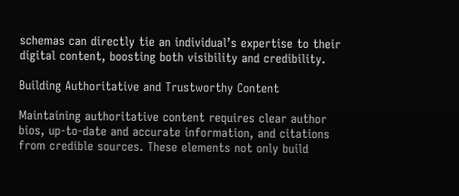schemas can directly tie an individual’s expertise to their digital content, boosting both visibility and credibility.

Building Authoritative and Trustworthy Content

Maintaining authoritative content requires clear author bios, up-to-date and accurate information, and citations from credible sources. These elements not only build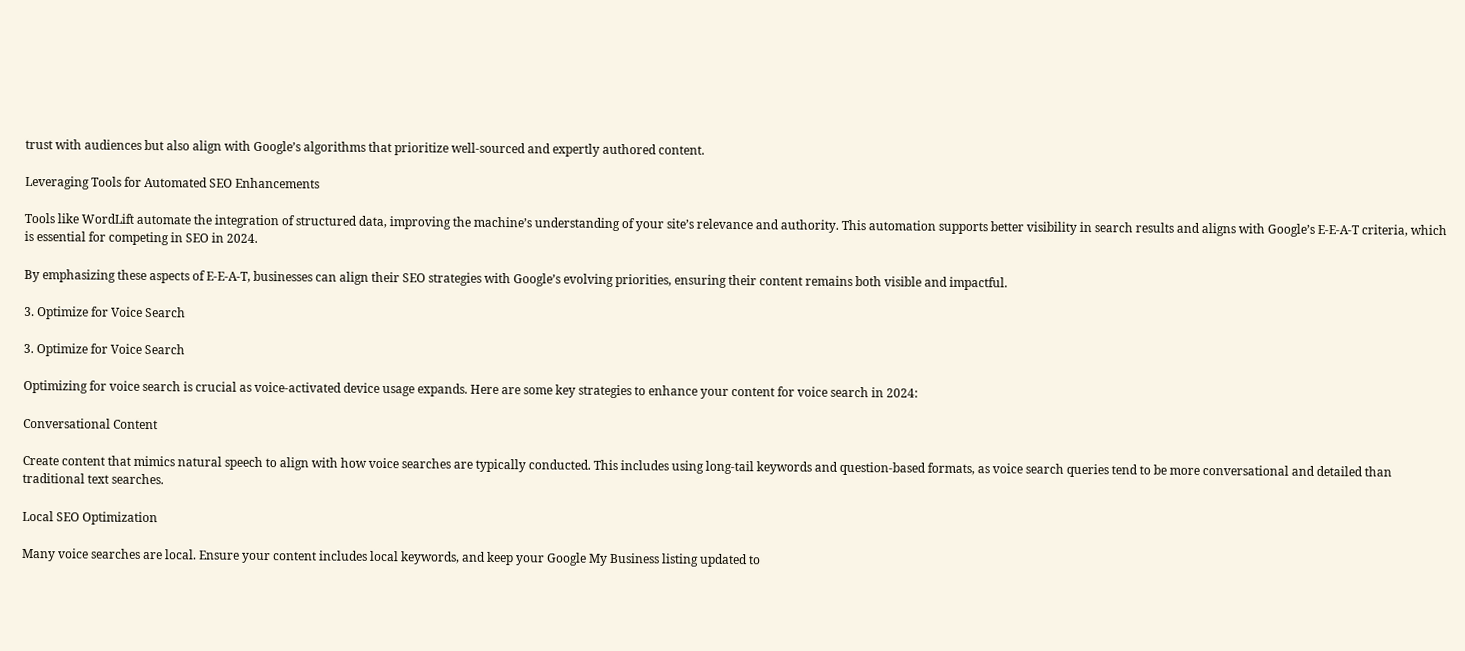trust with audiences but also align with Google’s algorithms that prioritize well-sourced and expertly authored content.

Leveraging Tools for Automated SEO Enhancements

Tools like WordLift automate the integration of structured data, improving the machine’s understanding of your site’s relevance and authority. This automation supports better visibility in search results and aligns with Google’s E-E-A-T criteria, which is essential for competing in SEO in 2024.

By emphasizing these aspects of E-E-A-T, businesses can align their SEO strategies with Google’s evolving priorities, ensuring their content remains both visible and impactful.

3. Optimize for Voice Search

3. Optimize for Voice Search

Optimizing for voice search is crucial as voice-activated device usage expands. Here are some key strategies to enhance your content for voice search in 2024:

Conversational Content

Create content that mimics natural speech to align with how voice searches are typically conducted. This includes using long-tail keywords and question-based formats, as voice search queries tend to be more conversational and detailed than traditional text searches.

Local SEO Optimization

Many voice searches are local. Ensure your content includes local keywords, and keep your Google My Business listing updated to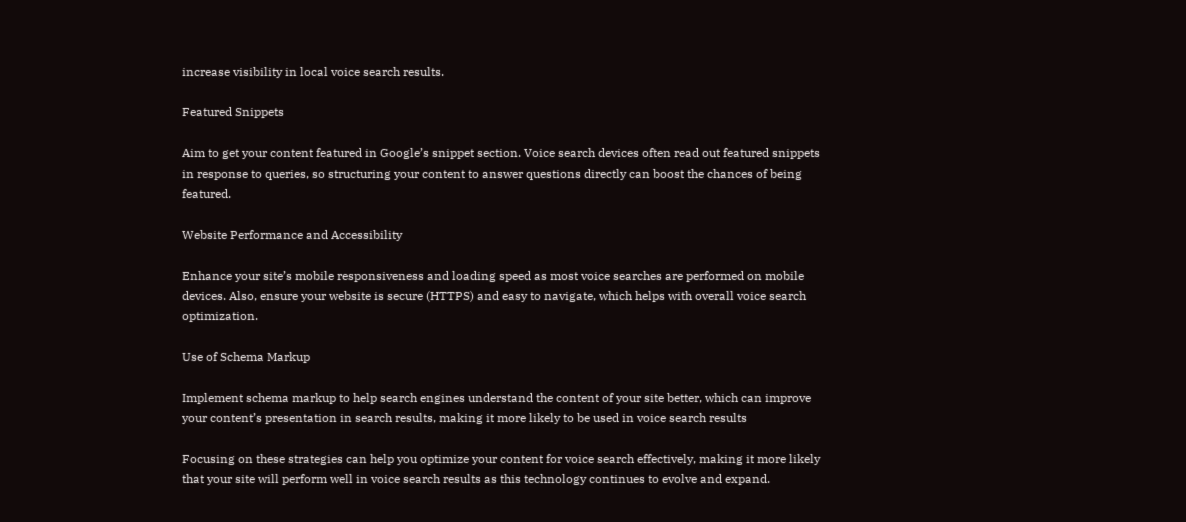increase visibility in local voice search results.

Featured Snippets

Aim to get your content featured in Google’s snippet section. Voice search devices often read out featured snippets in response to queries, so structuring your content to answer questions directly can boost the chances of being featured.

Website Performance and Accessibility

Enhance your site’s mobile responsiveness and loading speed as most voice searches are performed on mobile devices. Also, ensure your website is secure (HTTPS) and easy to navigate, which helps with overall voice search optimization.

Use of Schema Markup

Implement schema markup to help search engines understand the content of your site better, which can improve your content’s presentation in search results, making it more likely to be used in voice search results

Focusing on these strategies can help you optimize your content for voice search effectively, making it more likely that your site will perform well in voice search results as this technology continues to evolve and expand.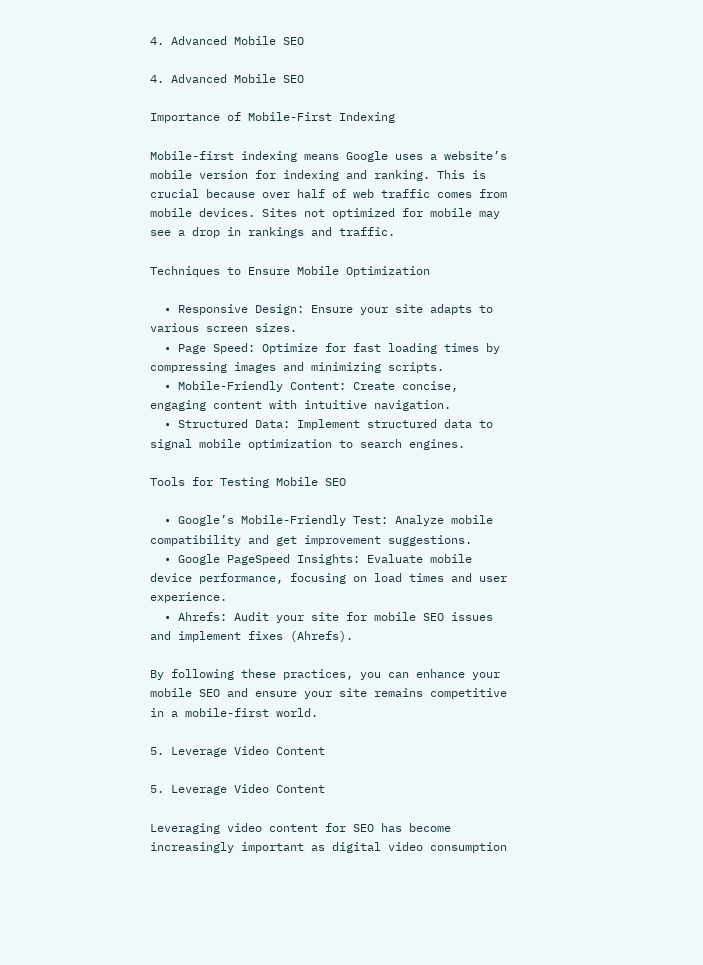4. Advanced Mobile SEO

4. Advanced Mobile SEO

Importance of Mobile-First Indexing

Mobile-first indexing means Google uses a website’s mobile version for indexing and ranking. This is crucial because over half of web traffic comes from mobile devices. Sites not optimized for mobile may see a drop in rankings and traffic.

Techniques to Ensure Mobile Optimization

  • Responsive Design: Ensure your site adapts to various screen sizes.
  • Page Speed: Optimize for fast loading times by compressing images and minimizing scripts.
  • Mobile-Friendly Content: Create concise, engaging content with intuitive navigation.
  • Structured Data: Implement structured data to signal mobile optimization to search engines.

Tools for Testing Mobile SEO

  • Google’s Mobile-Friendly Test: Analyze mobile compatibility and get improvement suggestions.
  • Google PageSpeed Insights: Evaluate mobile device performance, focusing on load times and user experience.
  • Ahrefs: Audit your site for mobile SEO issues and implement fixes (Ahrefs).

By following these practices, you can enhance your mobile SEO and ensure your site remains competitive in a mobile-first world.

5. Leverage Video Content

5. Leverage Video Content

Leveraging video content for SEO has become increasingly important as digital video consumption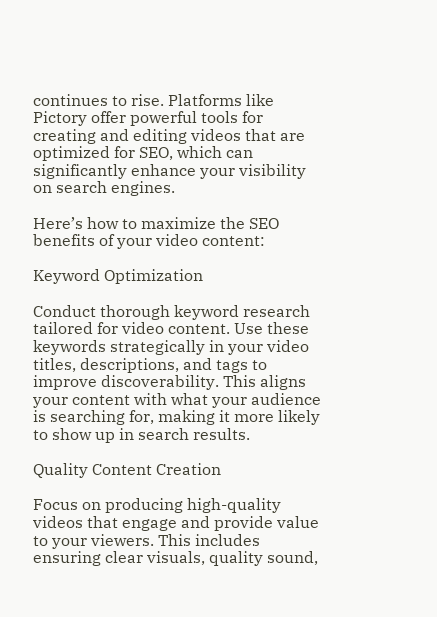continues to rise. Platforms like Pictory offer powerful tools for creating and editing videos that are optimized for SEO, which can significantly enhance your visibility on search engines.

Here’s how to maximize the SEO benefits of your video content:

Keyword Optimization

Conduct thorough keyword research tailored for video content. Use these keywords strategically in your video titles, descriptions, and tags to improve discoverability. This aligns your content with what your audience is searching for, making it more likely to show up in search results.

Quality Content Creation

Focus on producing high-quality videos that engage and provide value to your viewers. This includes ensuring clear visuals, quality sound,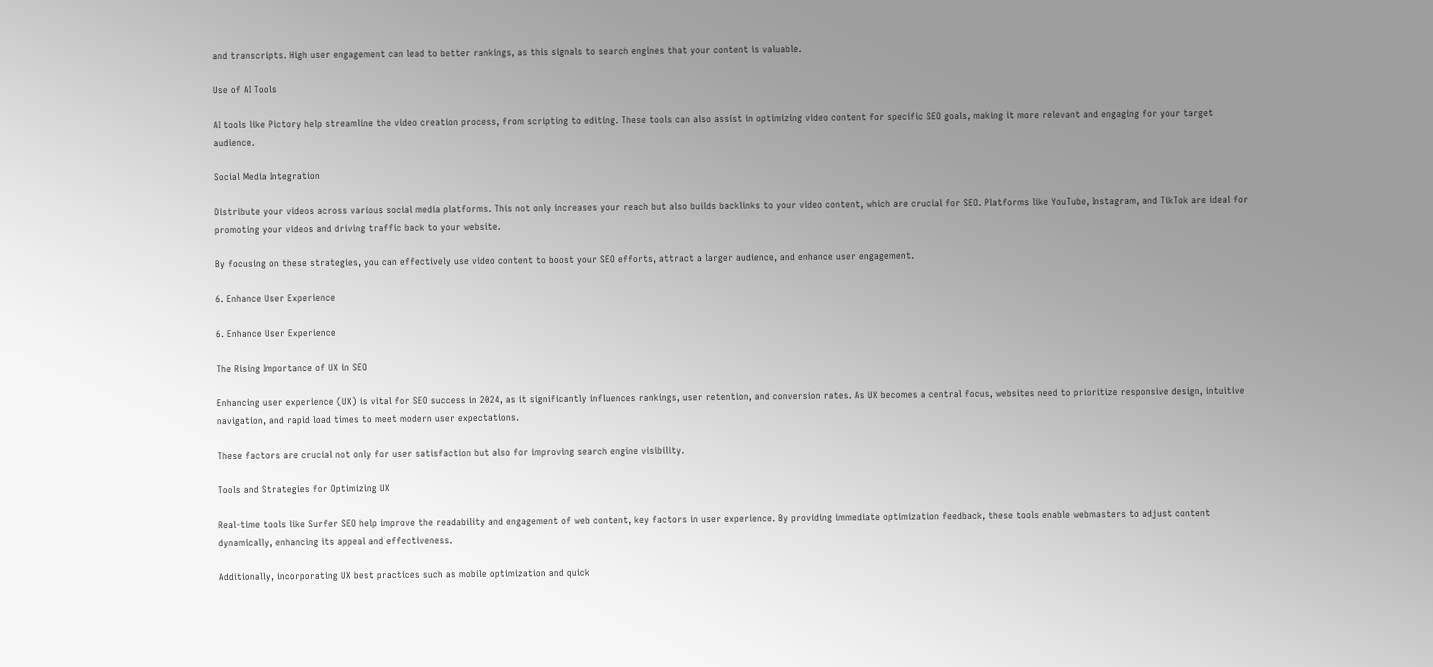and transcripts. High user engagement can lead to better rankings, as this signals to search engines that your content is valuable.

Use of AI Tools

AI tools like Pictory help streamline the video creation process, from scripting to editing. These tools can also assist in optimizing video content for specific SEO goals, making it more relevant and engaging for your target audience.

Social Media Integration

Distribute your videos across various social media platforms. This not only increases your reach but also builds backlinks to your video content, which are crucial for SEO. Platforms like YouTube, Instagram, and TikTok are ideal for promoting your videos and driving traffic back to your website.

By focusing on these strategies, you can effectively use video content to boost your SEO efforts, attract a larger audience, and enhance user engagement.

6. Enhance User Experience

6. Enhance User Experience

The Rising Importance of UX in SEO

Enhancing user experience (UX) is vital for SEO success in 2024, as it significantly influences rankings, user retention, and conversion rates. As UX becomes a central focus, websites need to prioritize responsive design, intuitive navigation, and rapid load times to meet modern user expectations.

These factors are crucial not only for user satisfaction but also for improving search engine visibility.

Tools and Strategies for Optimizing UX

Real-time tools like Surfer SEO help improve the readability and engagement of web content, key factors in user experience. By providing immediate optimization feedback, these tools enable webmasters to adjust content dynamically, enhancing its appeal and effectiveness.

Additionally, incorporating UX best practices such as mobile optimization and quick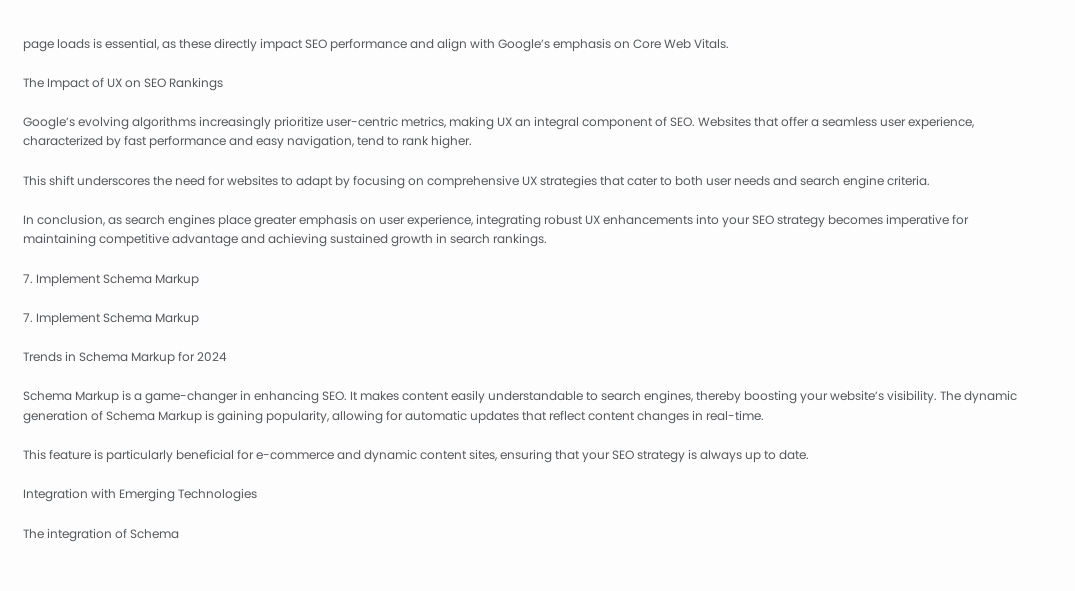page loads is essential, as these directly impact SEO performance and align with Google’s emphasis on Core Web Vitals.

The Impact of UX on SEO Rankings

Google’s evolving algorithms increasingly prioritize user-centric metrics, making UX an integral component of SEO. Websites that offer a seamless user experience, characterized by fast performance and easy navigation, tend to rank higher.

This shift underscores the need for websites to adapt by focusing on comprehensive UX strategies that cater to both user needs and search engine criteria.

In conclusion, as search engines place greater emphasis on user experience, integrating robust UX enhancements into your SEO strategy becomes imperative for maintaining competitive advantage and achieving sustained growth in search rankings.

7. Implement Schema Markup

7. Implement Schema Markup

Trends in Schema Markup for 2024

Schema Markup is a game-changer in enhancing SEO. It makes content easily understandable to search engines, thereby boosting your website’s visibility. The dynamic generation of Schema Markup is gaining popularity, allowing for automatic updates that reflect content changes in real-time.

This feature is particularly beneficial for e-commerce and dynamic content sites, ensuring that your SEO strategy is always up to date.

Integration with Emerging Technologies

The integration of Schema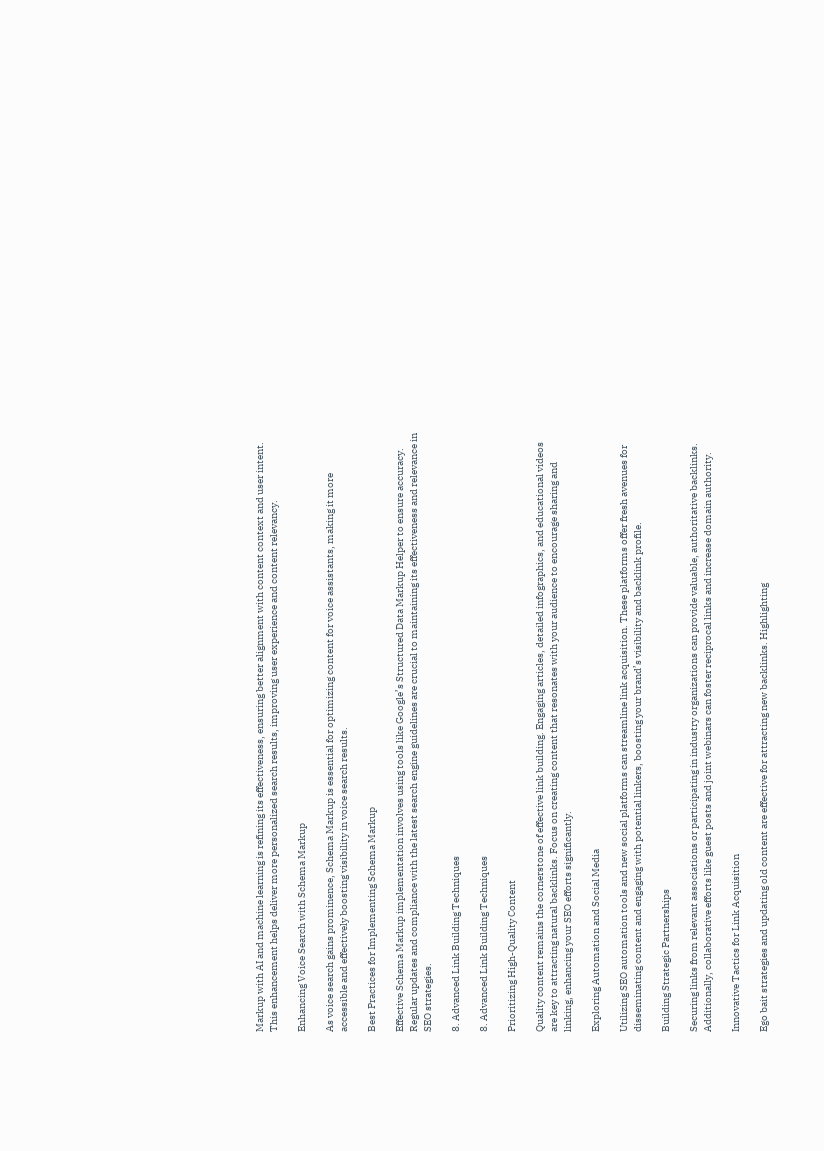Markup with AI and machine learning is refining its effectiveness, ensuring better alignment with content context and user intent. This enhancement helps deliver more personalized search results, improving user experience and content relevancy.

Enhancing Voice Search with Schema Markup

As voice search gains prominence, Schema Markup is essential for optimizing content for voice assistants, making it more accessible and effectively boosting visibility in voice search results.

Best Practices for Implementing Schema Markup

Effective Schema Markup implementation involves using tools like Google’s Structured Data Markup Helper to ensure accuracy. Regular updates and compliance with the latest search engine guidelines are crucial to maintaining its effectiveness and relevance in SEO strategies.

8. Advanced Link Building Techniques

8. Advanced Link Building Techniques

Prioritizing High-Quality Content

Quality content remains the cornerstone of effective link building. Engaging articles, detailed infographics, and educational videos are key to attracting natural backlinks. Focus on creating content that resonates with your audience to encourage sharing and linking, enhancing your SEO efforts significantly.

Exploring Automation and Social Media

Utilizing SEO automation tools and new social platforms can streamline link acquisition. These platforms offer fresh avenues for disseminating content and engaging with potential linkers, boosting your brand’s visibility and backlink profile.

Building Strategic Partnerships

Securing links from relevant associations or participating in industry organizations can provide valuable, authoritative backlinks. Additionally, collaborative efforts like guest posts and joint webinars can foster reciprocal links and increase domain authority.

Innovative Tactics for Link Acquisition

Ego bait strategies and updating old content are effective for attracting new backlinks. Highlighting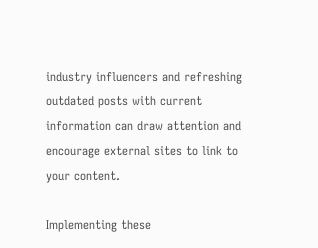industry influencers and refreshing outdated posts with current information can draw attention and encourage external sites to link to your content.

Implementing these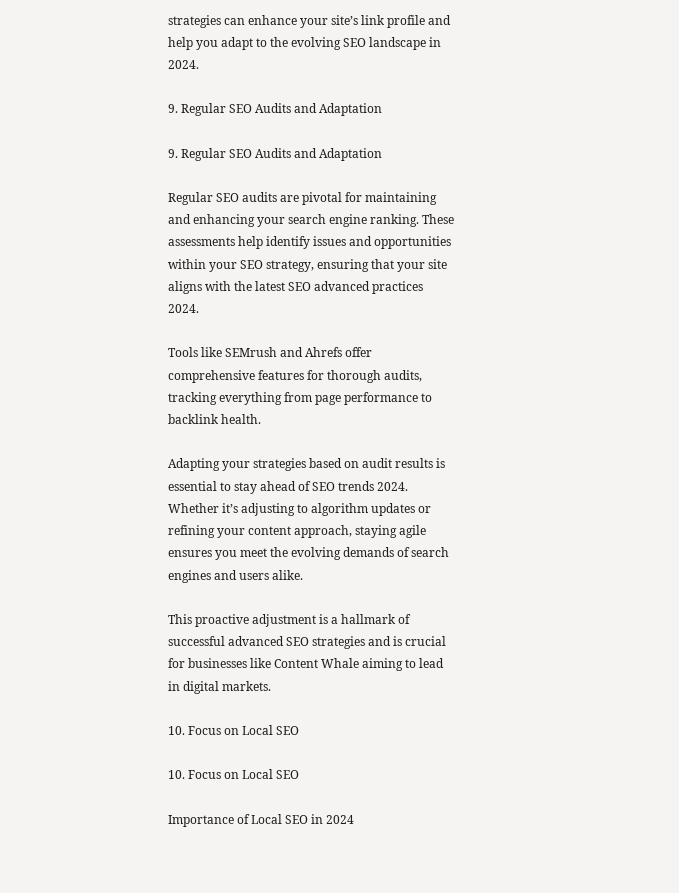strategies can enhance your site’s link profile and help you adapt to the evolving SEO landscape in 2024.

9. Regular SEO Audits and Adaptation

9. Regular SEO Audits and Adaptation

Regular SEO audits are pivotal for maintaining and enhancing your search engine ranking. These assessments help identify issues and opportunities within your SEO strategy, ensuring that your site aligns with the latest SEO advanced practices 2024.

Tools like SEMrush and Ahrefs offer comprehensive features for thorough audits, tracking everything from page performance to backlink health.

Adapting your strategies based on audit results is essential to stay ahead of SEO trends 2024. Whether it’s adjusting to algorithm updates or refining your content approach, staying agile ensures you meet the evolving demands of search engines and users alike.

This proactive adjustment is a hallmark of successful advanced SEO strategies and is crucial for businesses like Content Whale aiming to lead in digital markets.

10. Focus on Local SEO

10. Focus on Local SEO

Importance of Local SEO in 2024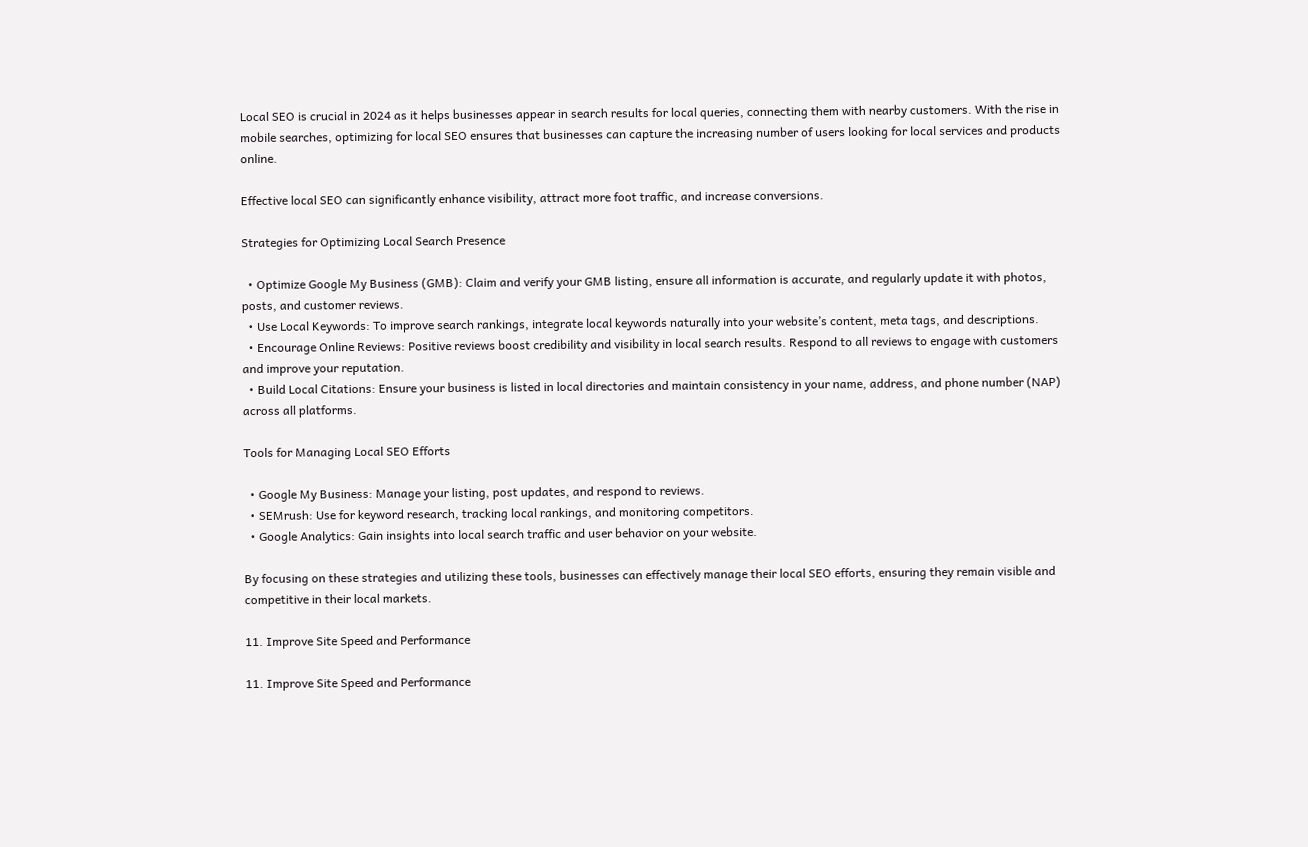Local SEO is crucial in 2024 as it helps businesses appear in search results for local queries, connecting them with nearby customers. With the rise in mobile searches, optimizing for local SEO ensures that businesses can capture the increasing number of users looking for local services and products online.

Effective local SEO can significantly enhance visibility, attract more foot traffic, and increase conversions.

Strategies for Optimizing Local Search Presence

  • Optimize Google My Business (GMB): Claim and verify your GMB listing, ensure all information is accurate, and regularly update it with photos, posts, and customer reviews.
  • Use Local Keywords: To improve search rankings, integrate local keywords naturally into your website’s content, meta tags, and descriptions.
  • Encourage Online Reviews: Positive reviews boost credibility and visibility in local search results. Respond to all reviews to engage with customers and improve your reputation.
  • Build Local Citations: Ensure your business is listed in local directories and maintain consistency in your name, address, and phone number (NAP) across all platforms.

Tools for Managing Local SEO Efforts

  • Google My Business: Manage your listing, post updates, and respond to reviews.
  • SEMrush: Use for keyword research, tracking local rankings, and monitoring competitors.
  • Google Analytics: Gain insights into local search traffic and user behavior on your website.

By focusing on these strategies and utilizing these tools, businesses can effectively manage their local SEO efforts, ensuring they remain visible and competitive in their local markets.

11. Improve Site Speed and Performance

11. Improve Site Speed and Performance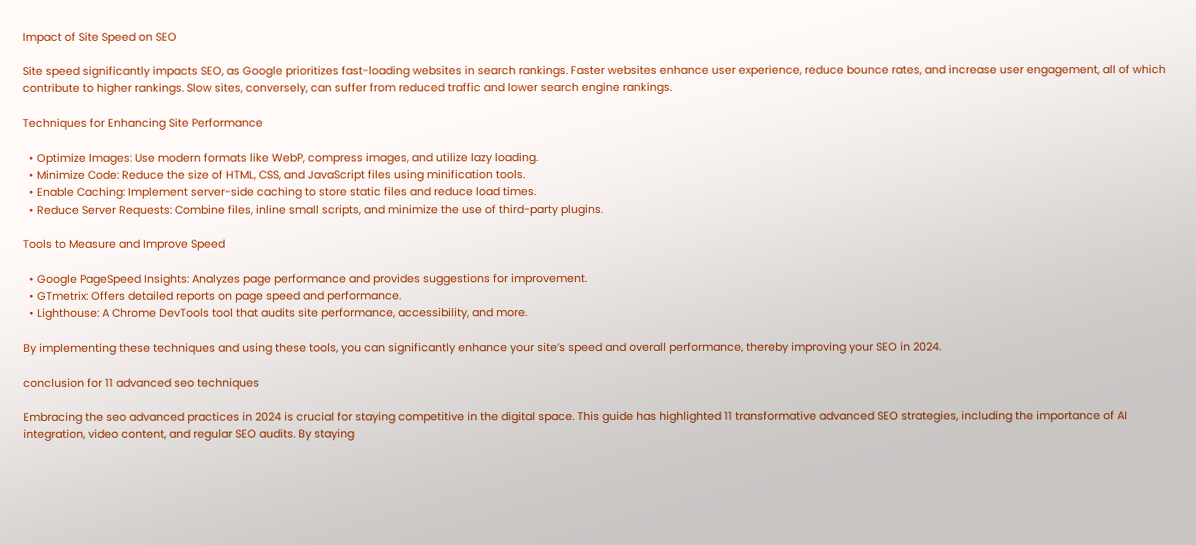Impact of Site Speed on SEO

Site speed significantly impacts SEO, as Google prioritizes fast-loading websites in search rankings. Faster websites enhance user experience, reduce bounce rates, and increase user engagement, all of which contribute to higher rankings. Slow sites, conversely, can suffer from reduced traffic and lower search engine rankings.

Techniques for Enhancing Site Performance

  • Optimize Images: Use modern formats like WebP, compress images, and utilize lazy loading.
  • Minimize Code: Reduce the size of HTML, CSS, and JavaScript files using minification tools.
  • Enable Caching: Implement server-side caching to store static files and reduce load times.
  • Reduce Server Requests: Combine files, inline small scripts, and minimize the use of third-party plugins.

Tools to Measure and Improve Speed

  • Google PageSpeed Insights: Analyzes page performance and provides suggestions for improvement.
  • GTmetrix: Offers detailed reports on page speed and performance.
  • Lighthouse: A Chrome DevTools tool that audits site performance, accessibility, and more.

By implementing these techniques and using these tools, you can significantly enhance your site’s speed and overall performance, thereby improving your SEO in 2024.

conclusion for 11 advanced seo techniques

Embracing the seo advanced practices in 2024 is crucial for staying competitive in the digital space. This guide has highlighted 11 transformative advanced SEO strategies, including the importance of AI integration, video content, and regular SEO audits. By staying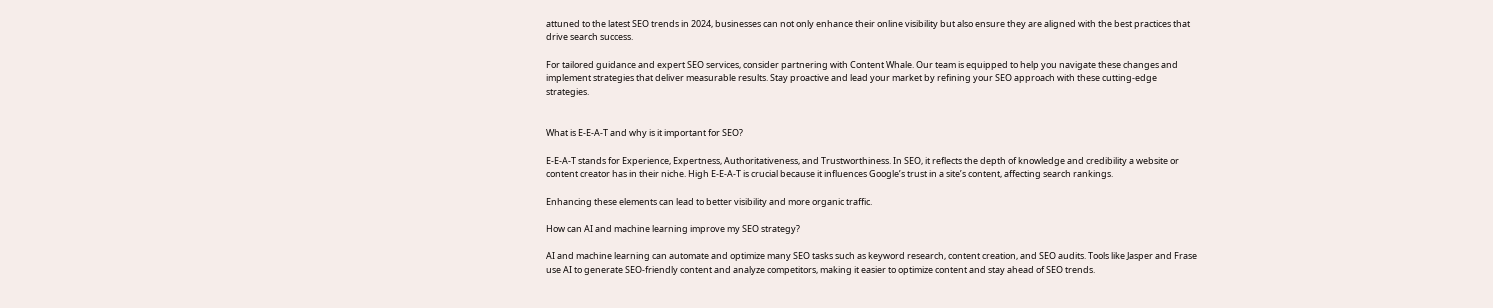attuned to the latest SEO trends in 2024, businesses can not only enhance their online visibility but also ensure they are aligned with the best practices that drive search success.

For tailored guidance and expert SEO services, consider partnering with Content Whale. Our team is equipped to help you navigate these changes and implement strategies that deliver measurable results. Stay proactive and lead your market by refining your SEO approach with these cutting-edge strategies.


What is E-E-A-T and why is it important for SEO?

E-E-A-T stands for Experience, Expertness, Authoritativeness, and Trustworthiness. In SEO, it reflects the depth of knowledge and credibility a website or content creator has in their niche. High E-E-A-T is crucial because it influences Google’s trust in a site’s content, affecting search rankings.

Enhancing these elements can lead to better visibility and more organic traffic.

How can AI and machine learning improve my SEO strategy?

AI and machine learning can automate and optimize many SEO tasks such as keyword research, content creation, and SEO audits. Tools like Jasper and Frase use AI to generate SEO-friendly content and analyze competitors, making it easier to optimize content and stay ahead of SEO trends.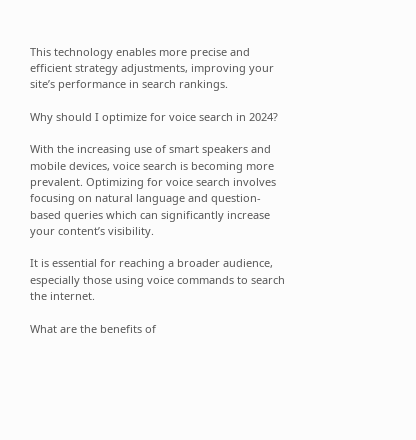This technology enables more precise and efficient strategy adjustments, improving your site’s performance in search rankings.

Why should I optimize for voice search in 2024?

With the increasing use of smart speakers and mobile devices, voice search is becoming more prevalent. Optimizing for voice search involves focusing on natural language and question-based queries which can significantly increase your content’s visibility.

It is essential for reaching a broader audience, especially those using voice commands to search the internet.

What are the benefits of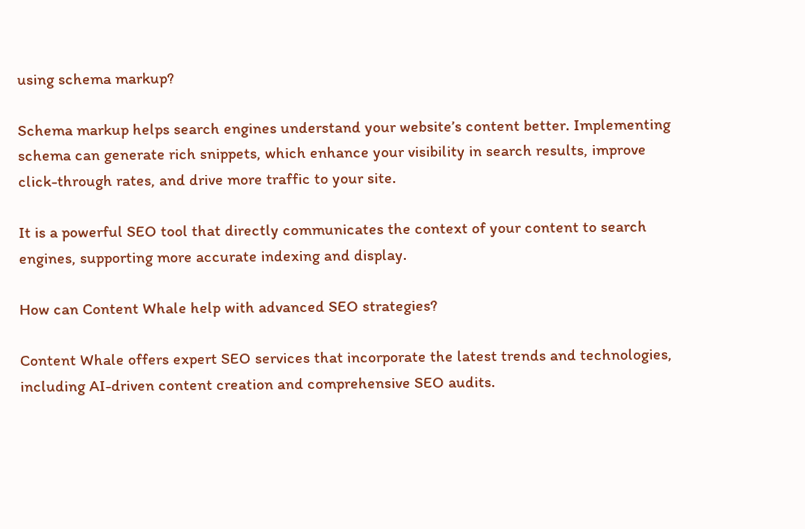using schema markup?

Schema markup helps search engines understand your website’s content better. Implementing schema can generate rich snippets, which enhance your visibility in search results, improve click-through rates, and drive more traffic to your site.

It is a powerful SEO tool that directly communicates the context of your content to search engines, supporting more accurate indexing and display.

How can Content Whale help with advanced SEO strategies?

Content Whale offers expert SEO services that incorporate the latest trends and technologies, including AI-driven content creation and comprehensive SEO audits.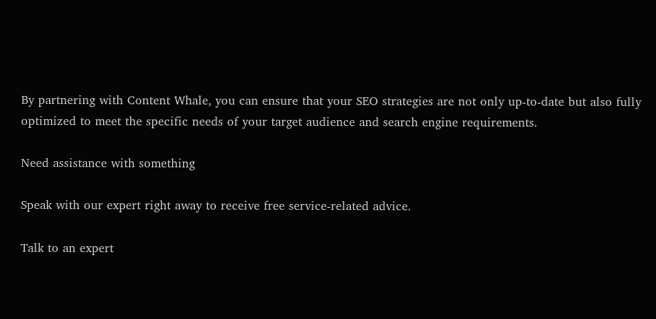By partnering with Content Whale, you can ensure that your SEO strategies are not only up-to-date but also fully optimized to meet the specific needs of your target audience and search engine requirements.

Need assistance with something

Speak with our expert right away to receive free service-related advice.

Talk to an expert